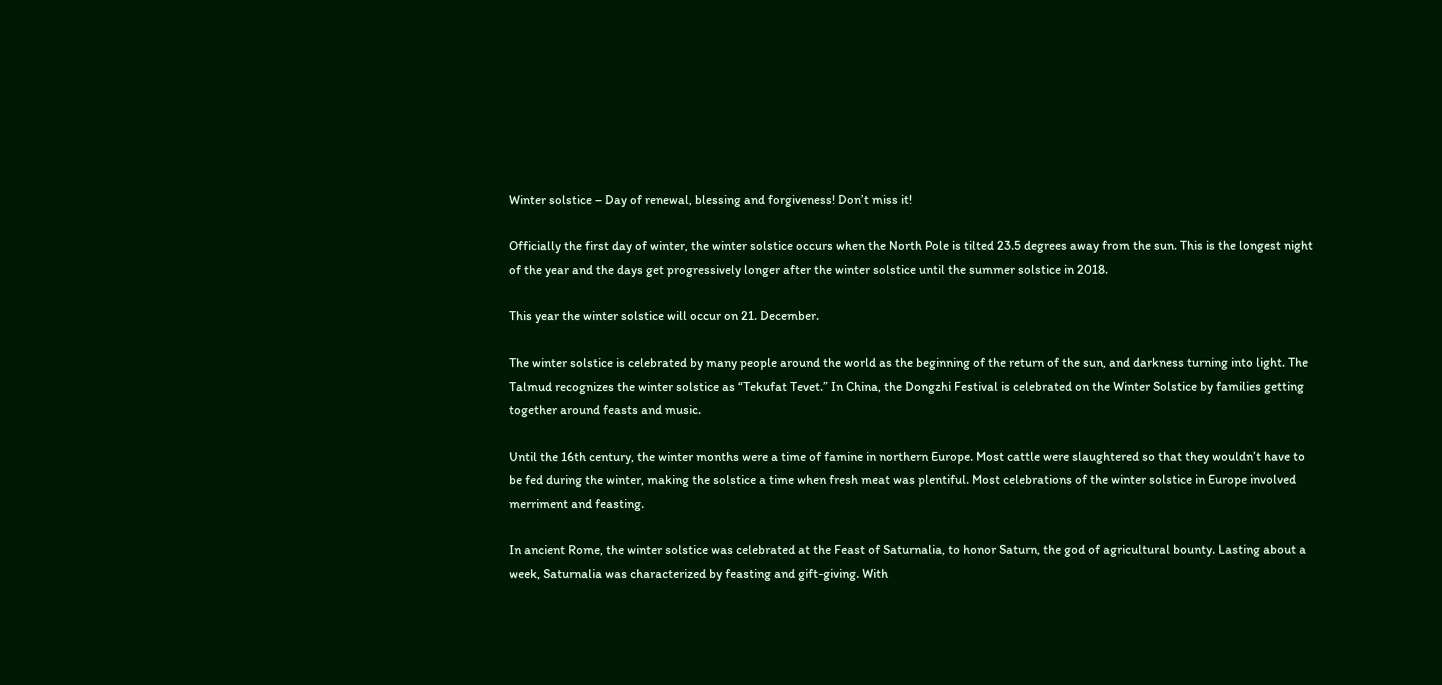Winter solstice – Day of renewal, blessing and forgiveness! Don’t miss it!

Officially the first day of winter, the winter solstice occurs when the North Pole is tilted 23.5 degrees away from the sun. This is the longest night of the year and the days get progressively longer after the winter solstice until the summer solstice in 2018.

This year the winter solstice will occur on 21. December.

The winter solstice is celebrated by many people around the world as the beginning of the return of the sun, and darkness turning into light. The Talmud recognizes the winter solstice as “Tekufat Tevet.” In China, the Dongzhi Festival is celebrated on the Winter Solstice by families getting together around feasts and music.

Until the 16th century, the winter months were a time of famine in northern Europe. Most cattle were slaughtered so that they wouldn’t have to be fed during the winter, making the solstice a time when fresh meat was plentiful. Most celebrations of the winter solstice in Europe involved merriment and feasting.

In ancient Rome, the winter solstice was celebrated at the Feast of Saturnalia, to honor Saturn, the god of agricultural bounty. Lasting about a week, Saturnalia was characterized by feasting and gift-giving. With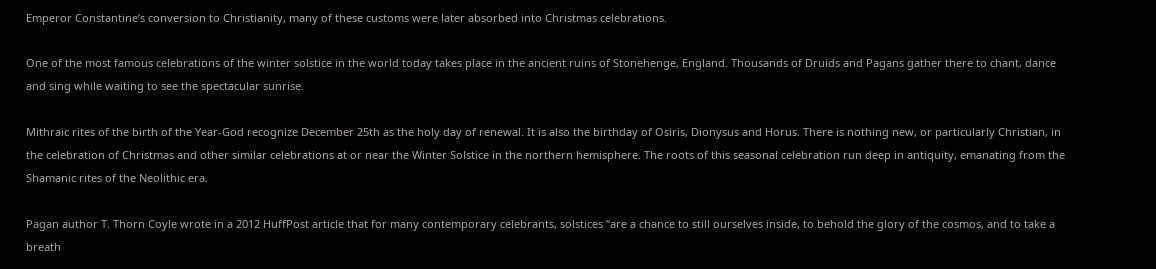Emperor Constantine’s conversion to Christianity, many of these customs were later absorbed into Christmas celebrations.

One of the most famous celebrations of the winter solstice in the world today takes place in the ancient ruins of Stonehenge, England. Thousands of Druids and Pagans gather there to chant, dance and sing while waiting to see the spectacular sunrise.

Mithraic rites of the birth of the Year-God recognize December 25th as the holy day of renewal. It is also the birthday of Osiris, Dionysus and Horus. There is nothing new, or particularly Christian, in the celebration of Christmas and other similar celebrations at or near the Winter Solstice in the northern hemisphere. The roots of this seasonal celebration run deep in antiquity, emanating from the Shamanic rites of the Neolithic era.

Pagan author T. Thorn Coyle wrote in a 2012 HuffPost article that for many contemporary celebrants, solstices “are a chance to still ourselves inside, to behold the glory of the cosmos, and to take a breath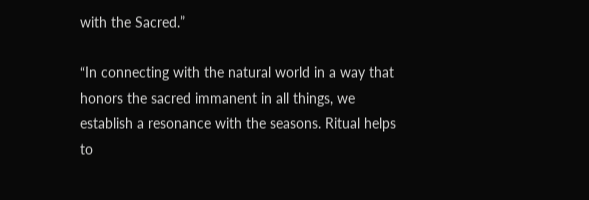with the Sacred.”

“In connecting with the natural world in a way that honors the sacred immanent in all things, we establish a resonance with the seasons. Ritual helps to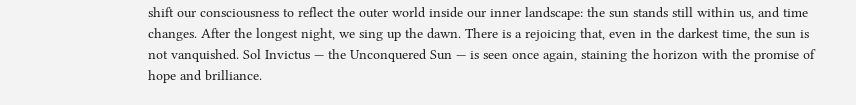shift our consciousness to reflect the outer world inside our inner landscape: the sun stands still within us, and time changes. After the longest night, we sing up the dawn. There is a rejoicing that, even in the darkest time, the sun is not vanquished. Sol Invictus — the Unconquered Sun — is seen once again, staining the horizon with the promise of hope and brilliance.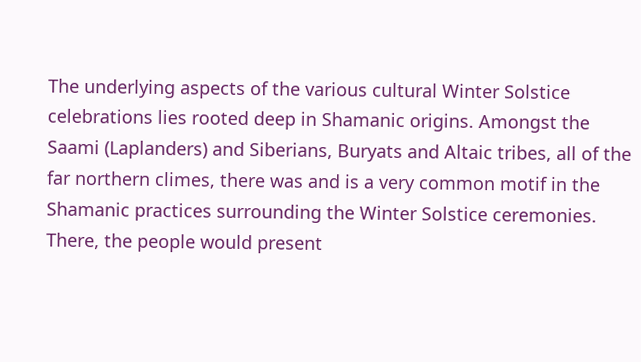The underlying aspects of the various cultural Winter Solstice celebrations lies rooted deep in Shamanic origins. Amongst the Saami (Laplanders) and Siberians, Buryats and Altaic tribes, all of the far northern climes, there was and is a very common motif in the Shamanic practices surrounding the Winter Solstice ceremonies. There, the people would present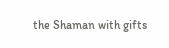the Shaman with gifts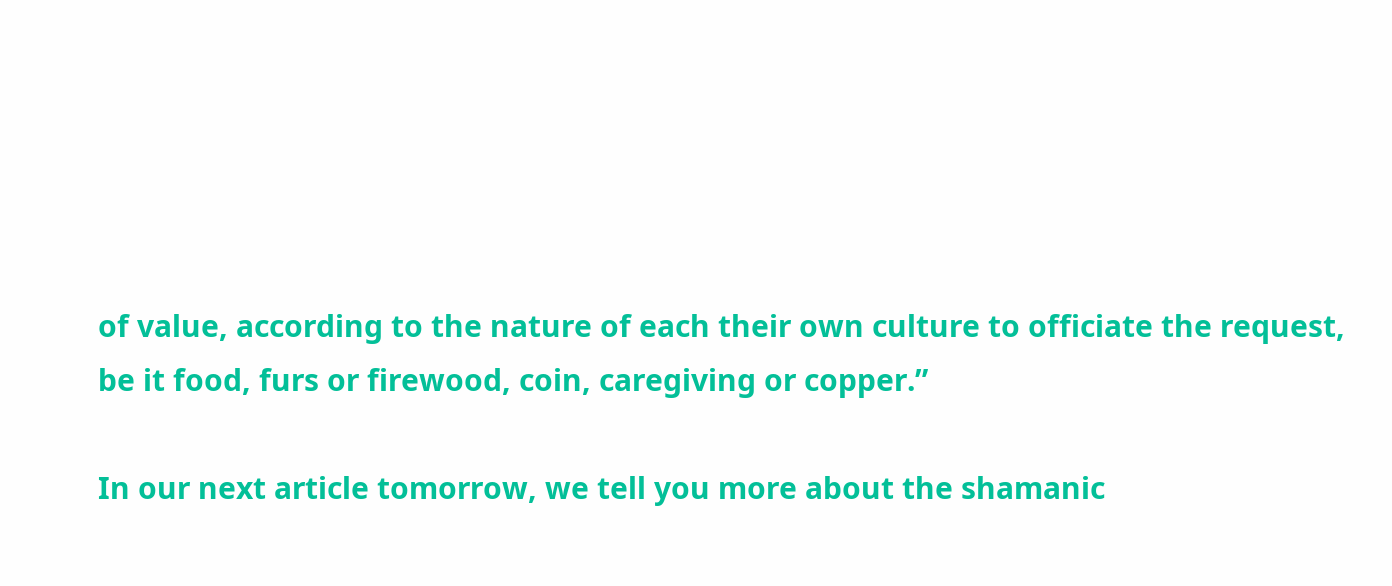of value, according to the nature of each their own culture to officiate the request, be it food, furs or firewood, coin, caregiving or copper.”

In our next article tomorrow, we tell you more about the shamanic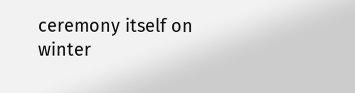ceremony itself on winter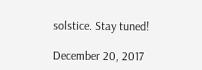solstice. Stay tuned!

December 20, 2017